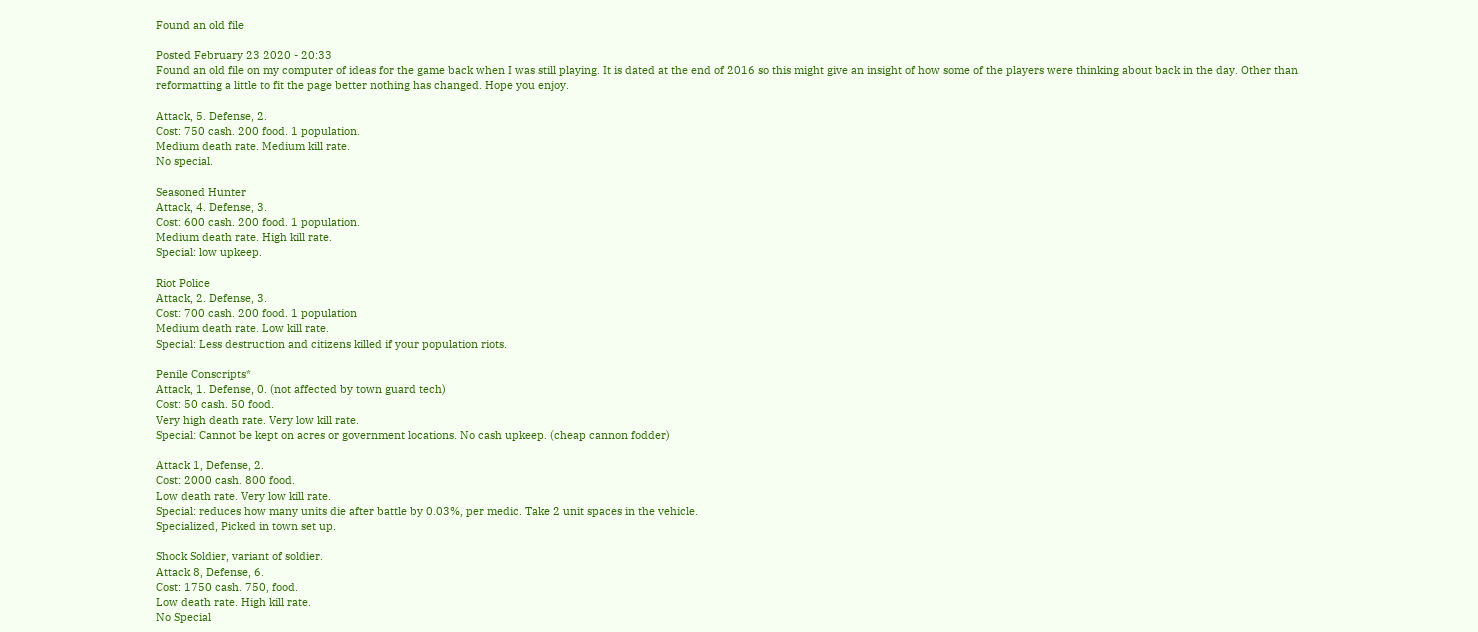Found an old file

Posted February 23 2020 - 20:33
Found an old file on my computer of ideas for the game back when I was still playing. It is dated at the end of 2016 so this might give an insight of how some of the players were thinking about back in the day. Other than reformatting a little to fit the page better nothing has changed. Hope you enjoy.

Attack, 5. Defense, 2.
Cost: 750 cash. 200 food. 1 population.
Medium death rate. Medium kill rate.
No special.

Seasoned Hunter
Attack, 4. Defense, 3.
Cost: 600 cash. 200 food. 1 population.
Medium death rate. High kill rate.
Special: low upkeep.

Riot Police
Attack, 2. Defense, 3.
Cost: 700 cash. 200 food. 1 population
Medium death rate. Low kill rate.
Special: Less destruction and citizens killed if your population riots.

Penile Conscripts*
Attack, 1. Defense, 0. (not affected by town guard tech)
Cost: 50 cash. 50 food.
Very high death rate. Very low kill rate.
Special: Cannot be kept on acres or government locations. No cash upkeep. (cheap cannon fodder)

Attack 1, Defense, 2.
Cost: 2000 cash. 800 food.
Low death rate. Very low kill rate.
Special: reduces how many units die after battle by 0.03%, per medic. Take 2 unit spaces in the vehicle.
Specialized, Picked in town set up.

Shock Soldier, variant of soldier.
Attack 8, Defense, 6.
Cost: 1750 cash. 750, food.
Low death rate. High kill rate.
No Special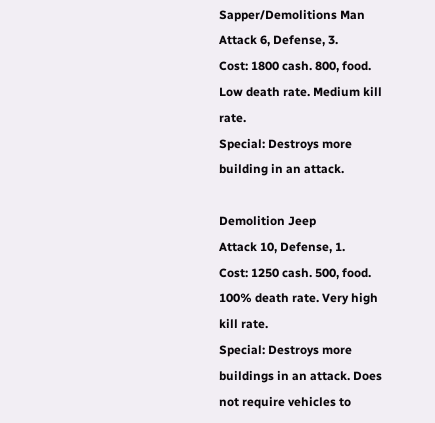Sapper/Demolitions Man
Attack 6, Defense, 3.
Cost: 1800 cash. 800, food.
Low death rate. Medium kill rate.
Special: Destroys more building in an attack.

Demolition Jeep
Attack 10, Defense, 1.
Cost: 1250 cash. 500, food.
100% death rate. Very high kill rate.
Special: Destroys more buildings in an attack. Does not require vehicles to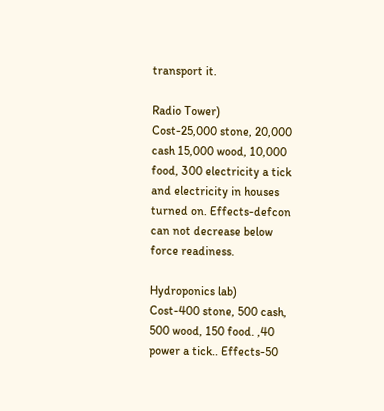transport it.

Radio Tower)
Cost-25,000 stone, 20,000 cash 15,000 wood, 10,000 food, 300 electricity a tick and electricity in houses turned on. Effects-defcon can not decrease below force readiness.

Hydroponics lab)
Cost-400 stone, 500 cash, 500 wood, 150 food. ,40 power a tick.. Effects-50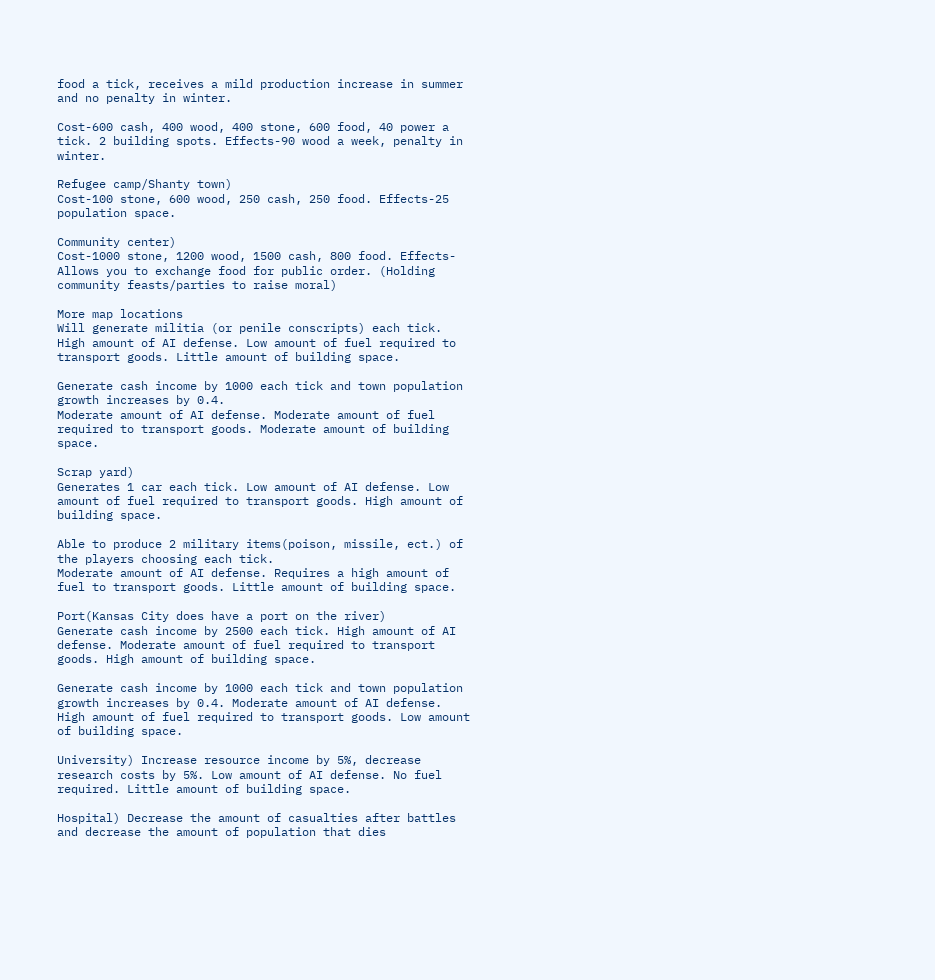food a tick, receives a mild production increase in summer and no penalty in winter.

Cost-600 cash, 400 wood, 400 stone, 600 food, 40 power a tick. 2 building spots. Effects-90 wood a week, penalty in winter.

Refugee camp/Shanty town)
Cost-100 stone, 600 wood, 250 cash, 250 food. Effects-25 population space.

Community center)
Cost-1000 stone, 1200 wood, 1500 cash, 800 food. Effects-Allows you to exchange food for public order. (Holding community feasts/parties to raise moral)

More map locations
Will generate militia (or penile conscripts) each tick.
High amount of AI defense. Low amount of fuel required to transport goods. Little amount of building space.

Generate cash income by 1000 each tick and town population growth increases by 0.4.
Moderate amount of AI defense. Moderate amount of fuel required to transport goods. Moderate amount of building space.

Scrap yard)
Generates 1 car each tick. Low amount of AI defense. Low amount of fuel required to transport goods. High amount of building space.

Able to produce 2 military items(poison, missile, ect.) of the players choosing each tick.
Moderate amount of AI defense. Requires a high amount of fuel to transport goods. Little amount of building space.

Port(Kansas City does have a port on the river)
Generate cash income by 2500 each tick. High amount of AI defense. Moderate amount of fuel required to transport goods. High amount of building space.

Generate cash income by 1000 each tick and town population growth increases by 0.4. Moderate amount of AI defense. High amount of fuel required to transport goods. Low amount of building space.

University) Increase resource income by 5%, decrease research costs by 5%. Low amount of AI defense. No fuel required. Little amount of building space.

Hospital) Decrease the amount of casualties after battles and decrease the amount of population that dies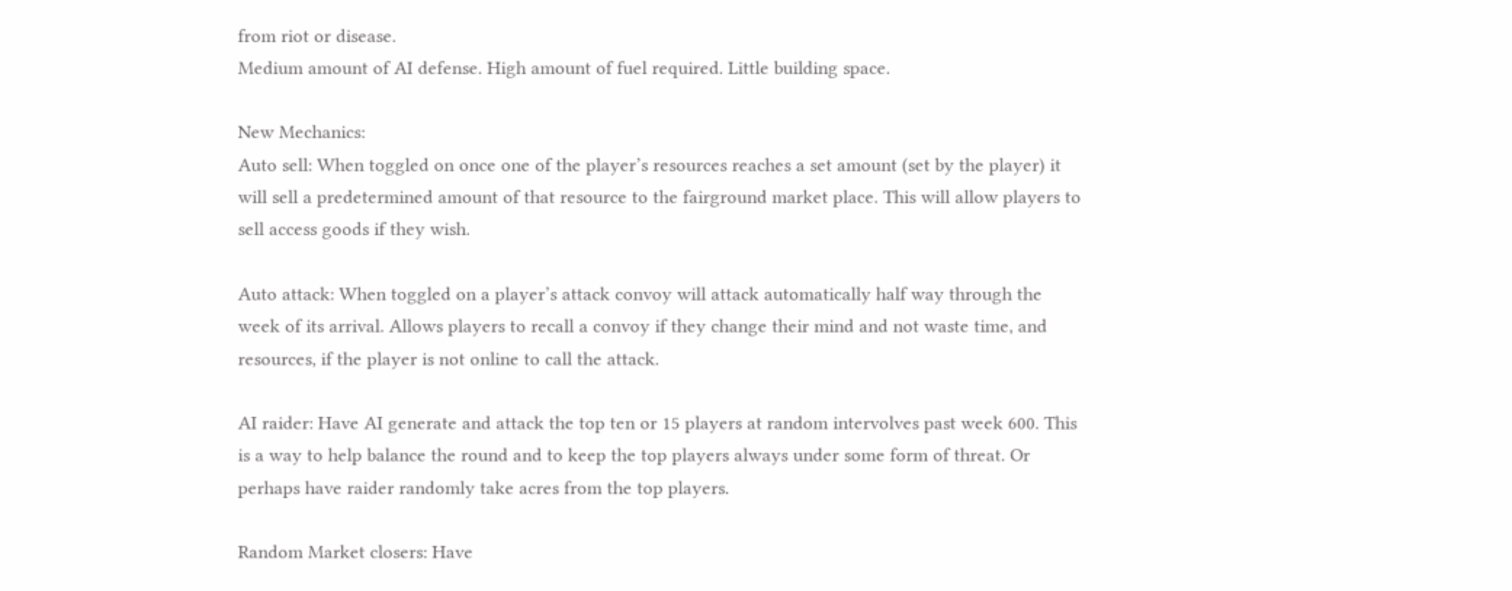from riot or disease.
Medium amount of AI defense. High amount of fuel required. Little building space.

New Mechanics:
Auto sell: When toggled on once one of the player’s resources reaches a set amount (set by the player) it will sell a predetermined amount of that resource to the fairground market place. This will allow players to sell access goods if they wish.

Auto attack: When toggled on a player’s attack convoy will attack automatically half way through the week of its arrival. Allows players to recall a convoy if they change their mind and not waste time, and resources, if the player is not online to call the attack.

AI raider: Have AI generate and attack the top ten or 15 players at random intervolves past week 600. This is a way to help balance the round and to keep the top players always under some form of threat. Or perhaps have raider randomly take acres from the top players.

Random Market closers: Have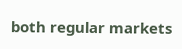both regular markets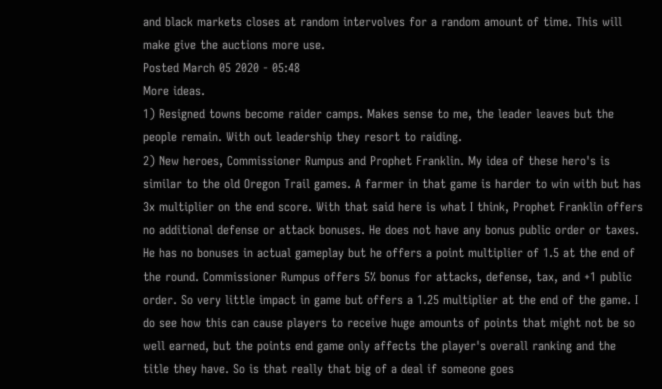and black markets closes at random intervolves for a random amount of time. This will make give the auctions more use.
Posted March 05 2020 - 05:48
More ideas.
1) Resigned towns become raider camps. Makes sense to me, the leader leaves but the people remain. With out leadership they resort to raiding.
2) New heroes, Commissioner Rumpus and Prophet Franklin. My idea of these hero's is similar to the old Oregon Trail games. A farmer in that game is harder to win with but has 3x multiplier on the end score. With that said here is what I think, Prophet Franklin offers no additional defense or attack bonuses. He does not have any bonus public order or taxes. He has no bonuses in actual gameplay but he offers a point multiplier of 1.5 at the end of the round. Commissioner Rumpus offers 5% bonus for attacks, defense, tax, and +1 public order. So very little impact in game but offers a 1.25 multiplier at the end of the game. I do see how this can cause players to receive huge amounts of points that might not be so well earned, but the points end game only affects the player's overall ranking and the title they have. So is that really that big of a deal if someone goes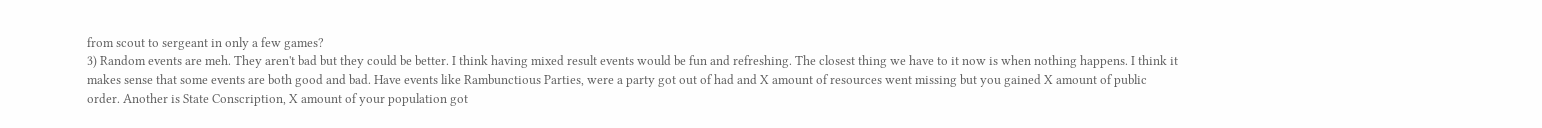from scout to sergeant in only a few games?
3) Random events are meh. They aren't bad but they could be better. I think having mixed result events would be fun and refreshing. The closest thing we have to it now is when nothing happens. I think it makes sense that some events are both good and bad. Have events like Rambunctious Parties, were a party got out of had and X amount of resources went missing but you gained X amount of public order. Another is State Conscription, X amount of your population got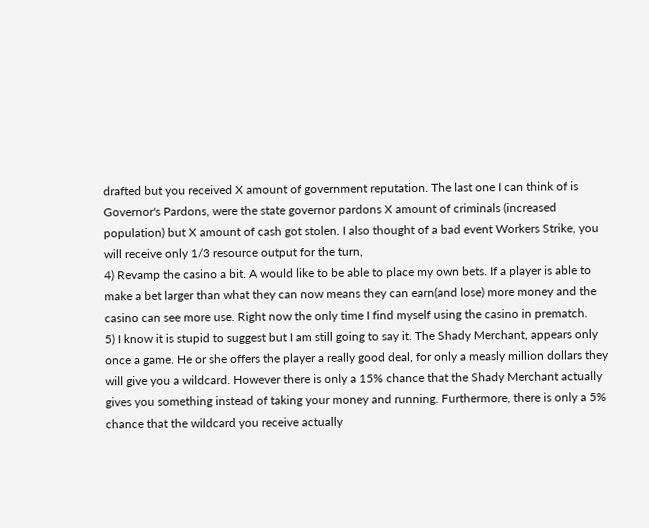drafted but you received X amount of government reputation. The last one I can think of is Governor's Pardons, were the state governor pardons X amount of criminals (increased population) but X amount of cash got stolen. I also thought of a bad event Workers Strike, you will receive only 1/3 resource output for the turn,
4) Revamp the casino a bit. A would like to be able to place my own bets. If a player is able to make a bet larger than what they can now means they can earn(and lose) more money and the casino can see more use. Right now the only time I find myself using the casino in prematch.
5) I know it is stupid to suggest but I am still going to say it. The Shady Merchant, appears only once a game. He or she offers the player a really good deal, for only a measly million dollars they will give you a wildcard. However there is only a 15% chance that the Shady Merchant actually gives you something instead of taking your money and running. Furthermore, there is only a 5% chance that the wildcard you receive actually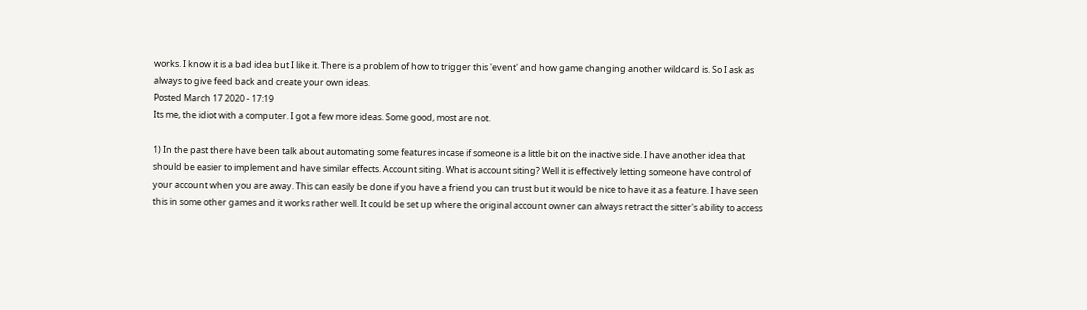works. I know it is a bad idea but I like it. There is a problem of how to trigger this 'event' and how game changing another wildcard is. So I ask as always to give feed back and create your own ideas.
Posted March 17 2020 - 17:19
Its me, the idiot with a computer. I got a few more ideas. Some good, most are not.

1) In the past there have been talk about automating some features incase if someone is a little bit on the inactive side. I have another idea that should be easier to implement and have similar effects. Account siting. What is account siting? Well it is effectively letting someone have control of your account when you are away. This can easily be done if you have a friend you can trust but it would be nice to have it as a feature. I have seen this in some other games and it works rather well. It could be set up where the original account owner can always retract the sitter's ability to access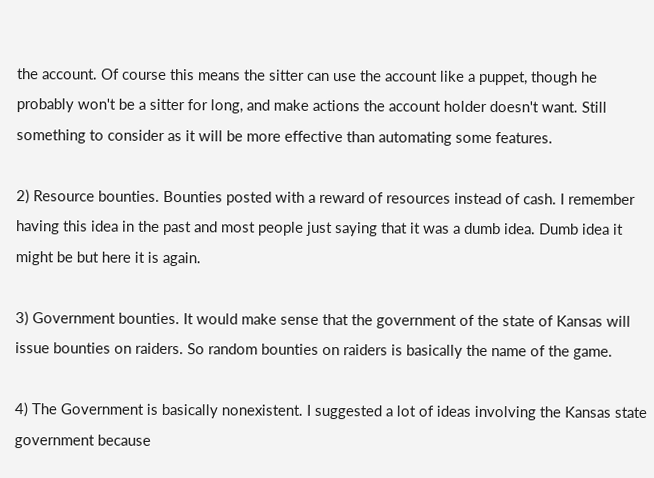the account. Of course this means the sitter can use the account like a puppet, though he probably won't be a sitter for long, and make actions the account holder doesn't want. Still something to consider as it will be more effective than automating some features.

2) Resource bounties. Bounties posted with a reward of resources instead of cash. I remember having this idea in the past and most people just saying that it was a dumb idea. Dumb idea it might be but here it is again.

3) Government bounties. It would make sense that the government of the state of Kansas will issue bounties on raiders. So random bounties on raiders is basically the name of the game.

4) The Government is basically nonexistent. I suggested a lot of ideas involving the Kansas state government because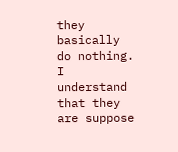they basically do nothing. I understand that they are suppose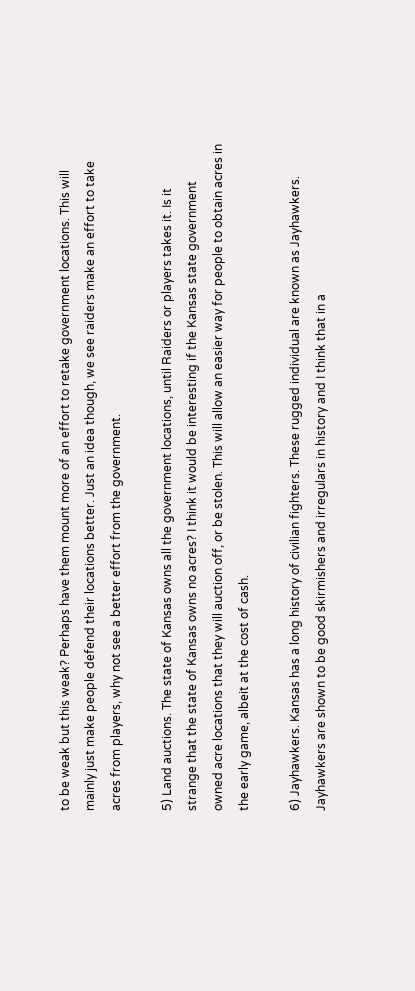to be weak but this weak? Perhaps have them mount more of an effort to retake government locations. This will mainly just make people defend their locations better. Just an idea though, we see raiders make an effort to take acres from players, why not see a better effort from the government.

5) Land auctions. The state of Kansas owns all the government locations, until Raiders or players takes it. Is it strange that the state of Kansas owns no acres? I think it would be interesting if the Kansas state government owned acre locations that they will auction off, or be stolen. This will allow an easier way for people to obtain acres in the early game, albeit at the cost of cash.

6) Jayhawkers. Kansas has a long history of civilian fighters. These rugged individual are known as Jayhawkers. Jayhawkers are shown to be good skirmishers and irregulars in history and I think that in a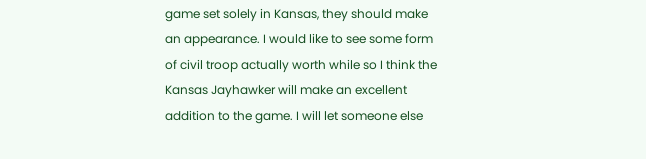game set solely in Kansas, they should make an appearance. I would like to see some form of civil troop actually worth while so I think the Kansas Jayhawker will make an excellent addition to the game. I will let someone else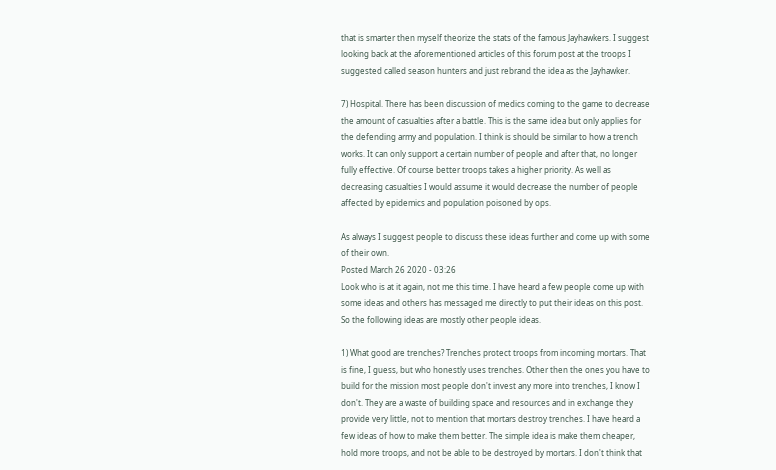that is smarter then myself theorize the stats of the famous Jayhawkers. I suggest looking back at the aforementioned articles of this forum post at the troops I suggested called season hunters and just rebrand the idea as the Jayhawker.

7) Hospital. There has been discussion of medics coming to the game to decrease the amount of casualties after a battle. This is the same idea but only applies for the defending army and population. I think is should be similar to how a trench works. It can only support a certain number of people and after that, no longer fully effective. Of course better troops takes a higher priority. As well as decreasing casualties I would assume it would decrease the number of people affected by epidemics and population poisoned by ops.

As always I suggest people to discuss these ideas further and come up with some of their own.
Posted March 26 2020 - 03:26
Look who is at it again, not me this time. I have heard a few people come up with some ideas and others has messaged me directly to put their ideas on this post. So the following ideas are mostly other people ideas.

1) What good are trenches? Trenches protect troops from incoming mortars. That is fine, I guess, but who honestly uses trenches. Other then the ones you have to build for the mission most people don't invest any more into trenches, I know I don't. They are a waste of building space and resources and in exchange they provide very little, not to mention that mortars destroy trenches. I have heard a few ideas of how to make them better. The simple idea is make them cheaper, hold more troops, and not be able to be destroyed by mortars. I don't think that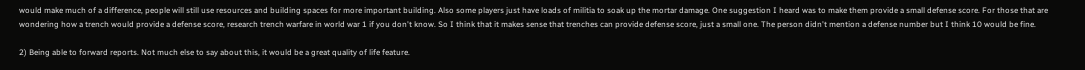would make much of a difference, people will still use resources and building spaces for more important building. Also some players just have loads of militia to soak up the mortar damage. One suggestion I heard was to make them provide a small defense score. For those that are wondering how a trench would provide a defense score, research trench warfare in world war 1 if you don't know. So I think that it makes sense that trenches can provide defense score, just a small one. The person didn't mention a defense number but I think 10 would be fine.

2) Being able to forward reports. Not much else to say about this, it would be a great quality of life feature.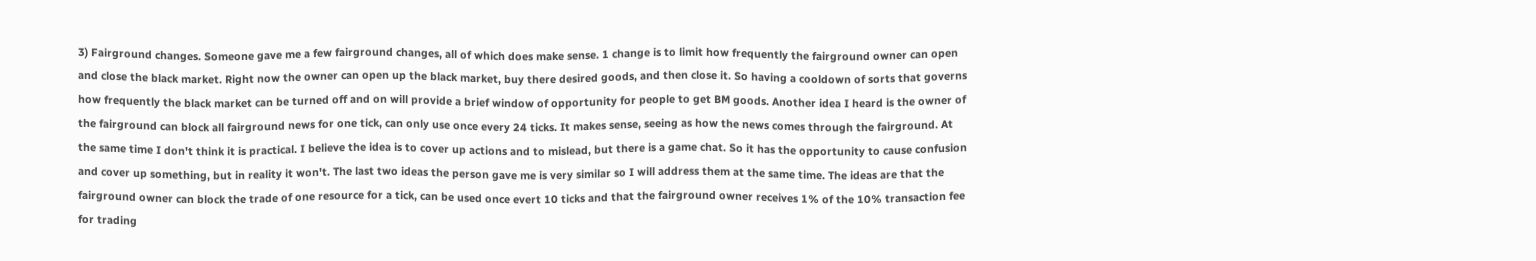3) Fairground changes. Someone gave me a few fairground changes, all of which does make sense. 1 change is to limit how frequently the fairground owner can open and close the black market. Right now the owner can open up the black market, buy there desired goods, and then close it. So having a cooldown of sorts that governs how frequently the black market can be turned off and on will provide a brief window of opportunity for people to get BM goods. Another idea I heard is the owner of the fairground can block all fairground news for one tick, can only use once every 24 ticks. It makes sense, seeing as how the news comes through the fairground. At the same time I don't think it is practical. I believe the idea is to cover up actions and to mislead, but there is a game chat. So it has the opportunity to cause confusion and cover up something, but in reality it won't. The last two ideas the person gave me is very similar so I will address them at the same time. The ideas are that the fairground owner can block the trade of one resource for a tick, can be used once evert 10 ticks and that the fairground owner receives 1% of the 10% transaction fee for trading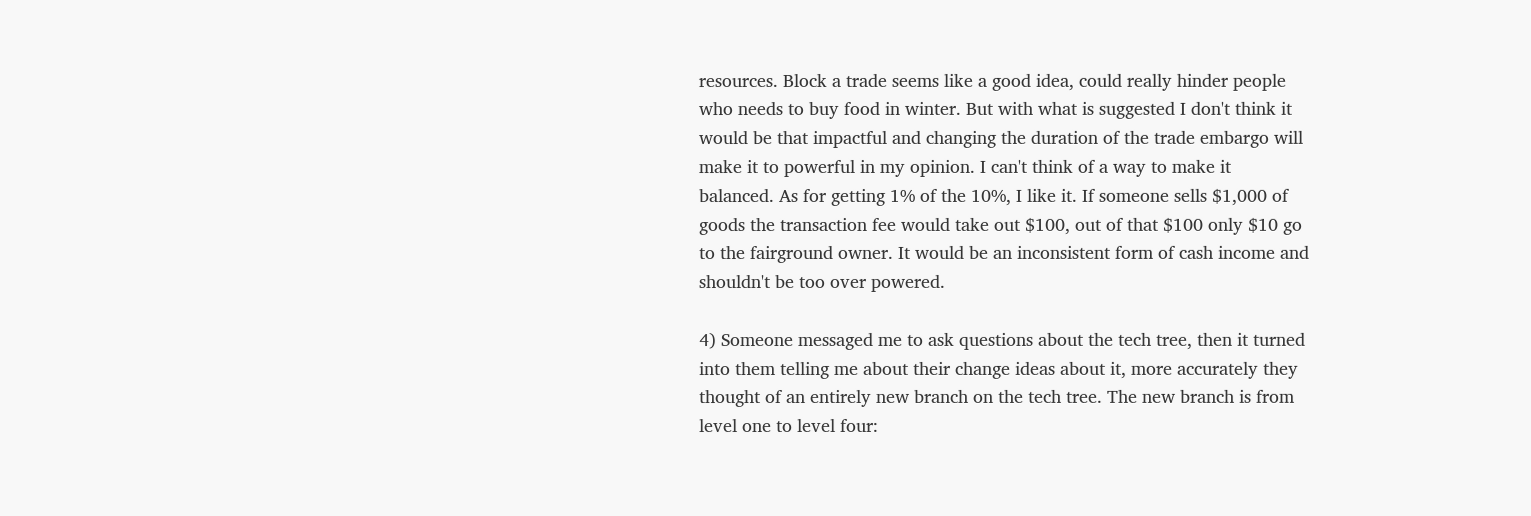resources. Block a trade seems like a good idea, could really hinder people who needs to buy food in winter. But with what is suggested I don't think it would be that impactful and changing the duration of the trade embargo will make it to powerful in my opinion. I can't think of a way to make it balanced. As for getting 1% of the 10%, I like it. If someone sells $1,000 of goods the transaction fee would take out $100, out of that $100 only $10 go to the fairground owner. It would be an inconsistent form of cash income and shouldn't be too over powered.

4) Someone messaged me to ask questions about the tech tree, then it turned into them telling me about their change ideas about it, more accurately they thought of an entirely new branch on the tech tree. The new branch is from level one to level four: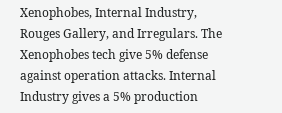Xenophobes, Internal Industry, Rouges Gallery, and Irregulars. The Xenophobes tech give 5% defense against operation attacks. Internal Industry gives a 5% production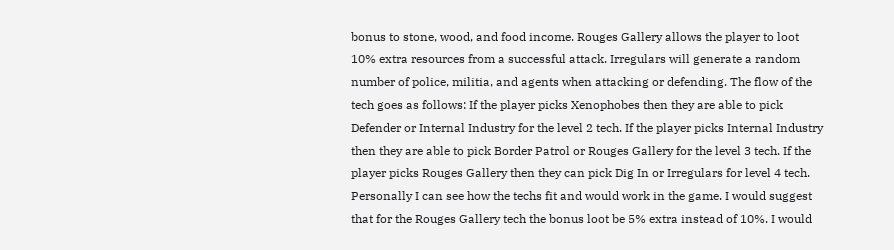bonus to stone, wood, and food income. Rouges Gallery allows the player to loot 10% extra resources from a successful attack. Irregulars will generate a random number of police, militia, and agents when attacking or defending. The flow of the tech goes as follows: If the player picks Xenophobes then they are able to pick Defender or Internal Industry for the level 2 tech. If the player picks Internal Industry then they are able to pick Border Patrol or Rouges Gallery for the level 3 tech. If the player picks Rouges Gallery then they can pick Dig In or Irregulars for level 4 tech. Personally I can see how the techs fit and would work in the game. I would suggest that for the Rouges Gallery tech the bonus loot be 5% extra instead of 10%. I would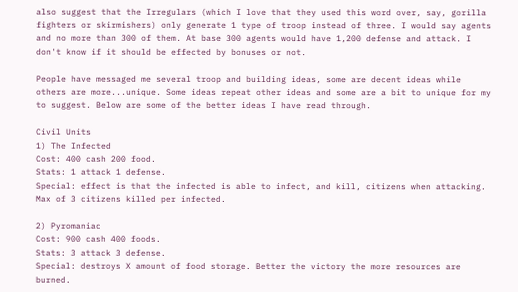also suggest that the Irregulars (which I love that they used this word over, say, gorilla fighters or skirmishers) only generate 1 type of troop instead of three. I would say agents and no more than 300 of them. At base 300 agents would have 1,200 defense and attack. I don't know if it should be effected by bonuses or not.

People have messaged me several troop and building ideas, some are decent ideas while others are more...unique. Some ideas repeat other ideas and some are a bit to unique for my to suggest. Below are some of the better ideas I have read through.

Civil Units
1) The Infected
Cost: 400 cash 200 food.
Stats: 1 attack 1 defense.
Special: effect is that the infected is able to infect, and kill, citizens when attacking. Max of 3 citizens killed per infected.

2) Pyromaniac
Cost: 900 cash 400 foods.
Stats: 3 attack 3 defense.
Special: destroys X amount of food storage. Better the victory the more resources are burned.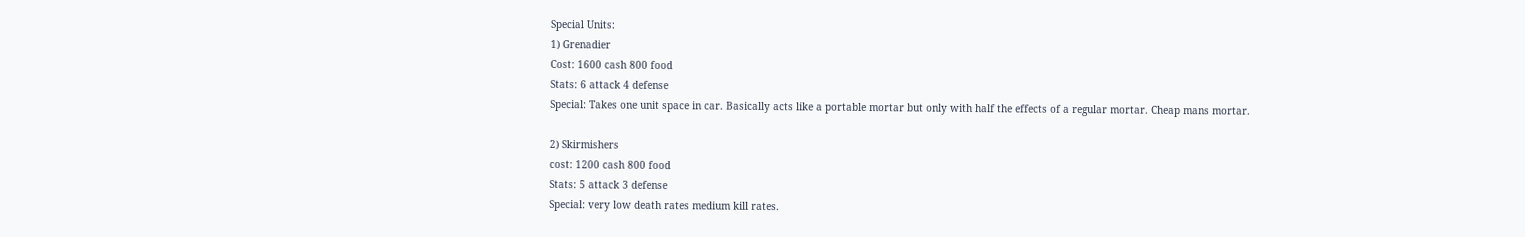Special Units:
1) Grenadier
Cost: 1600 cash 800 food
Stats: 6 attack 4 defense
Special: Takes one unit space in car. Basically acts like a portable mortar but only with half the effects of a regular mortar. Cheap mans mortar.

2) Skirmishers
cost: 1200 cash 800 food
Stats: 5 attack 3 defense
Special: very low death rates medium kill rates.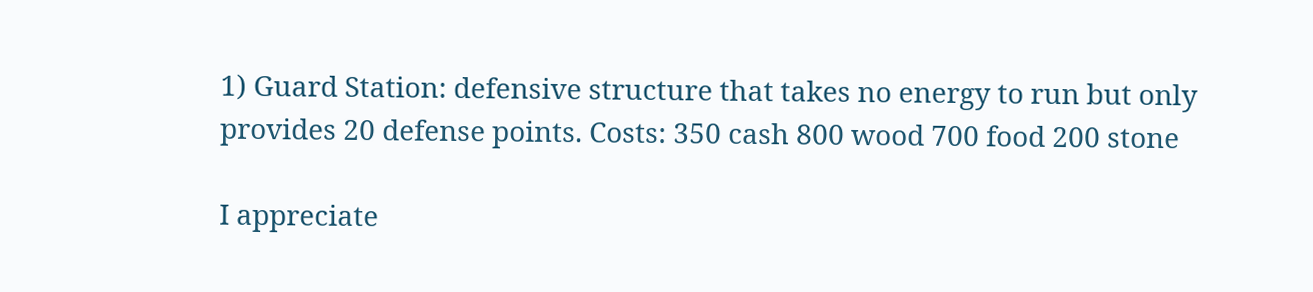1) Guard Station: defensive structure that takes no energy to run but only provides 20 defense points. Costs: 350 cash 800 wood 700 food 200 stone

I appreciate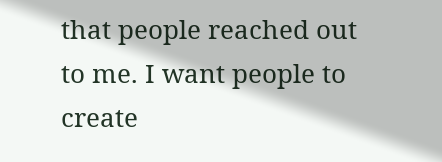that people reached out to me. I want people to create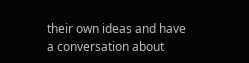their own ideas and have a conversation about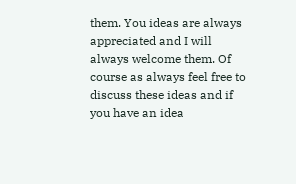them. You ideas are always appreciated and I will always welcome them. Of course as always feel free to discuss these ideas and if you have an idea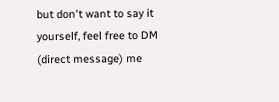but don't want to say it yourself, feel free to DM (direct message) me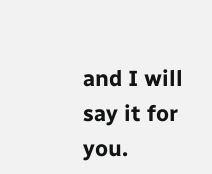and I will say it for you.